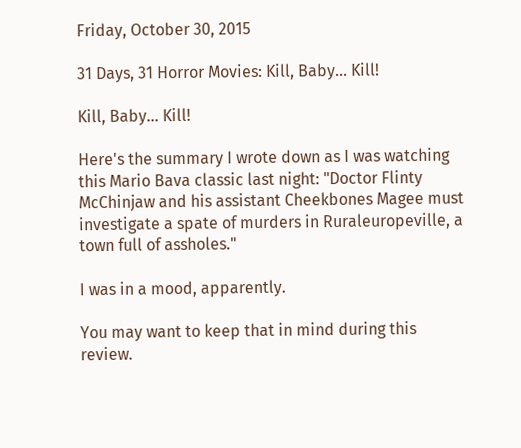Friday, October 30, 2015

31 Days, 31 Horror Movies: Kill, Baby... Kill!

Kill, Baby... Kill!

Here's the summary I wrote down as I was watching this Mario Bava classic last night: "Doctor Flinty McChinjaw and his assistant Cheekbones Magee must investigate a spate of murders in Ruraleuropeville, a town full of assholes."

I was in a mood, apparently.

You may want to keep that in mind during this review.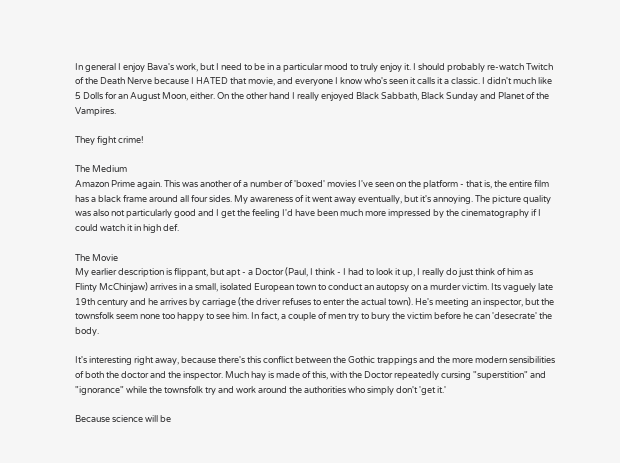In general I enjoy Bava's work, but I need to be in a particular mood to truly enjoy it. I should probably re-watch Twitch of the Death Nerve because I HATED that movie, and everyone I know who's seen it calls it a classic. I didn't much like 5 Dolls for an August Moon, either. On the other hand I really enjoyed Black Sabbath, Black Sunday and Planet of the Vampires.

They fight crime!

The Medium
Amazon Prime again. This was another of a number of 'boxed' movies I've seen on the platform - that is, the entire film has a black frame around all four sides. My awareness of it went away eventually, but it's annoying. The picture quality was also not particularly good and I get the feeling I'd have been much more impressed by the cinematography if I could watch it in high def.

The Movie
My earlier description is flippant, but apt - a Doctor (Paul, I think - I had to look it up, I really do just think of him as Flinty McChinjaw) arrives in a small, isolated European town to conduct an autopsy on a murder victim. Its vaguely late 19th century and he arrives by carriage (the driver refuses to enter the actual town). He's meeting an inspector, but the townsfolk seem none too happy to see him. In fact, a couple of men try to bury the victim before he can 'desecrate' the body.

It's interesting right away, because there's this conflict between the Gothic trappings and the more modern sensibilities of both the doctor and the inspector. Much hay is made of this, with the Doctor repeatedly cursing "superstition" and "ignorance" while the townsfolk try and work around the authorities who simply don't 'get it.'

Because science will be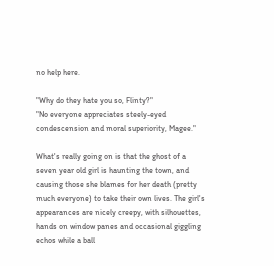no help here.

"Why do they hate you so, Flinty?"
"No everyone appreciates steely-eyed condescension and moral superiority, Magee."

What's really going on is that the ghost of a seven year old girl is haunting the town, and causing those she blames for her death (pretty much everyone) to take their own lives. The girl's appearances are nicely creepy, with silhouettes, hands on window panes and occasional giggling echos while a ball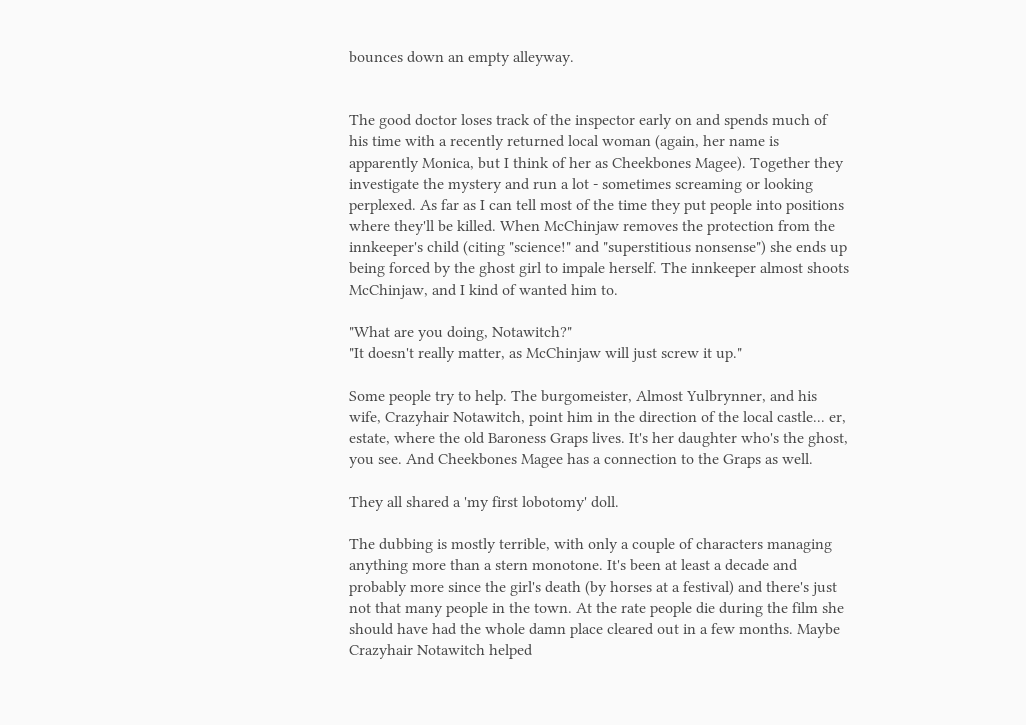bounces down an empty alleyway.


The good doctor loses track of the inspector early on and spends much of his time with a recently returned local woman (again, her name is apparently Monica, but I think of her as Cheekbones Magee). Together they investigate the mystery and run a lot - sometimes screaming or looking perplexed. As far as I can tell most of the time they put people into positions where they'll be killed. When McChinjaw removes the protection from the innkeeper's child (citing "science!" and "superstitious nonsense") she ends up being forced by the ghost girl to impale herself. The innkeeper almost shoots McChinjaw, and I kind of wanted him to.

"What are you doing, Notawitch?"
"It doesn't really matter, as McChinjaw will just screw it up."

Some people try to help. The burgomeister, Almost Yulbrynner, and his wife, Crazyhair Notawitch, point him in the direction of the local castle... er, estate, where the old Baroness Graps lives. It's her daughter who's the ghost, you see. And Cheekbones Magee has a connection to the Graps as well.

They all shared a 'my first lobotomy' doll.

The dubbing is mostly terrible, with only a couple of characters managing anything more than a stern monotone. It's been at least a decade and probably more since the girl's death (by horses at a festival) and there's just not that many people in the town. At the rate people die during the film she should have had the whole damn place cleared out in a few months. Maybe Crazyhair Notawitch helped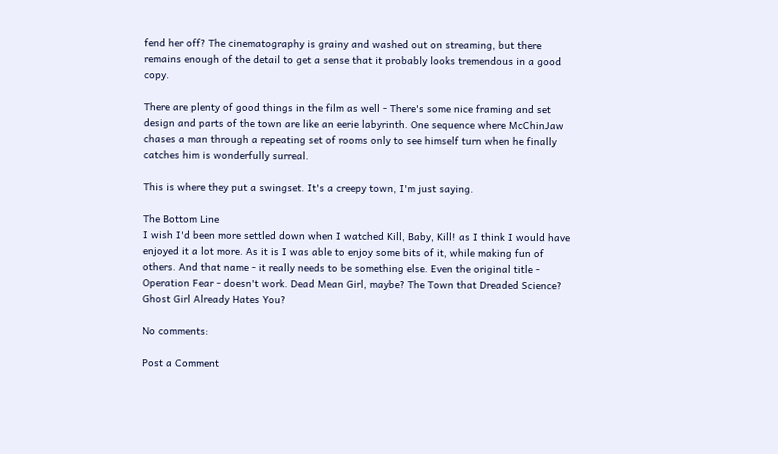fend her off? The cinematography is grainy and washed out on streaming, but there remains enough of the detail to get a sense that it probably looks tremendous in a good copy.

There are plenty of good things in the film as well - There's some nice framing and set design and parts of the town are like an eerie labyrinth. One sequence where McChinJaw chases a man through a repeating set of rooms only to see himself turn when he finally catches him is wonderfully surreal.

This is where they put a swingset. It's a creepy town, I'm just saying.

The Bottom Line
I wish I'd been more settled down when I watched Kill, Baby, Kill! as I think I would have enjoyed it a lot more. As it is I was able to enjoy some bits of it, while making fun of others. And that name - it really needs to be something else. Even the original title - Operation Fear - doesn't work. Dead Mean Girl, maybe? The Town that Dreaded Science? Ghost Girl Already Hates You?

No comments:

Post a Comment